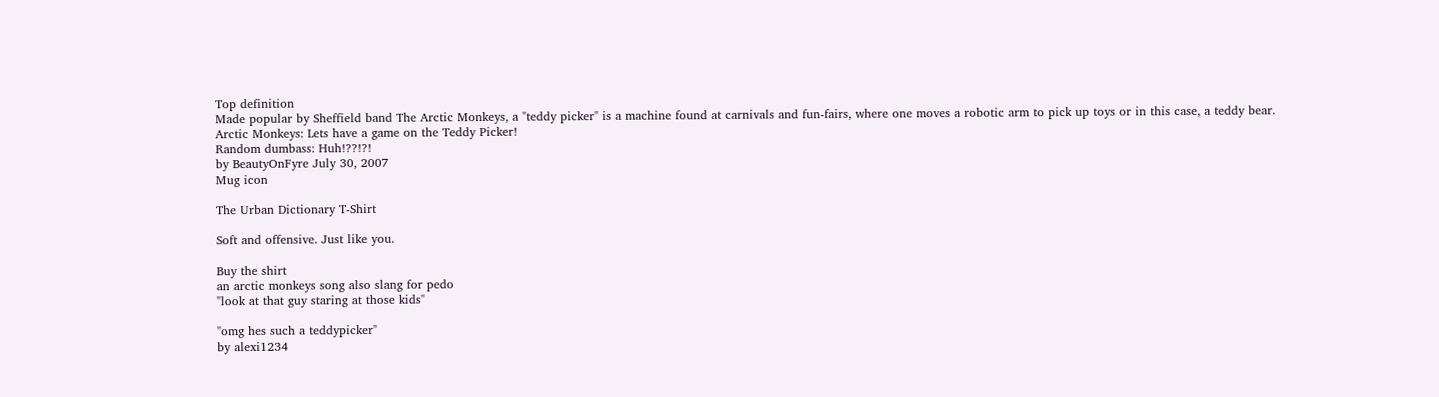Top definition
Made popular by Sheffield band The Arctic Monkeys, a "teddy picker" is a machine found at carnivals and fun-fairs, where one moves a robotic arm to pick up toys or in this case, a teddy bear.
Arctic Monkeys: Lets have a game on the Teddy Picker!
Random dumbass: Huh!??!?!
by BeautyOnFyre July 30, 2007
Mug icon

The Urban Dictionary T-Shirt

Soft and offensive. Just like you.

Buy the shirt
an arctic monkeys song also slang for pedo
"look at that guy staring at those kids"

"omg hes such a teddypicker"
by alexi1234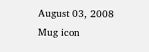August 03, 2008
Mug icon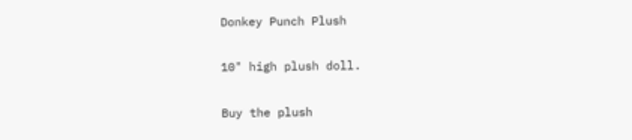Donkey Punch Plush

10" high plush doll.

Buy the plush